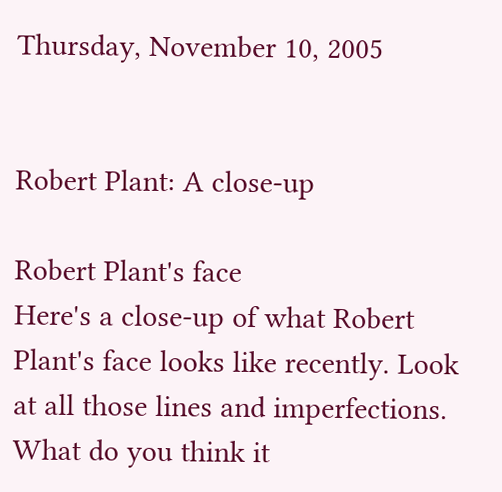Thursday, November 10, 2005


Robert Plant: A close-up

Robert Plant's face
Here's a close-up of what Robert Plant's face looks like recently. Look at all those lines and imperfections. What do you think it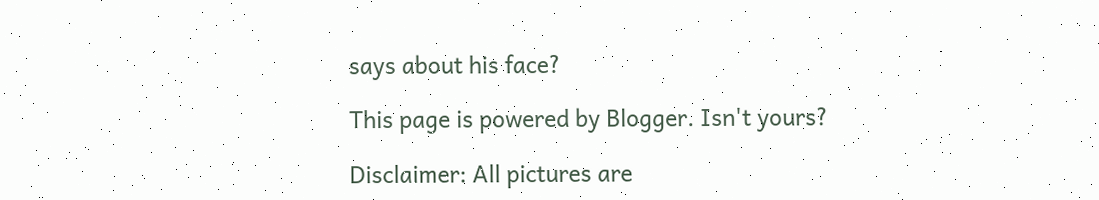says about his face?

This page is powered by Blogger. Isn't yours?

Disclaimer: All pictures are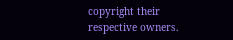copyright their respective owners.